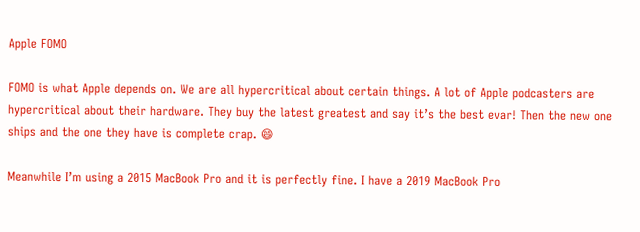Apple FOMO

FOMO is what Apple depends on. We are all hypercritical about certain things. A lot of Apple podcasters are hypercritical about their hardware. They buy the latest greatest and say it’s the best evar! Then the new one ships and the one they have is complete crap. 😄

Meanwhile I’m using a 2015 MacBook Pro and it is perfectly fine. I have a 2019 MacBook Pro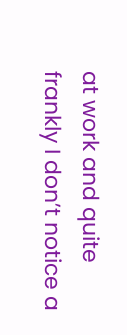at work and quite frankly I don’t notice a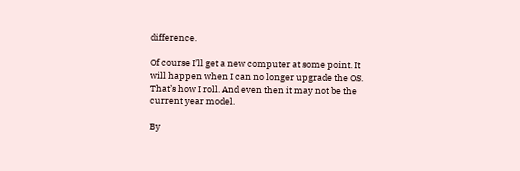difference.

Of course I’ll get a new computer at some point. It will happen when I can no longer upgrade the OS. That’s how I roll. And even then it may not be the current year model.

By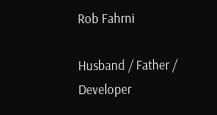Rob Fahrni

Husband / Father / Developer